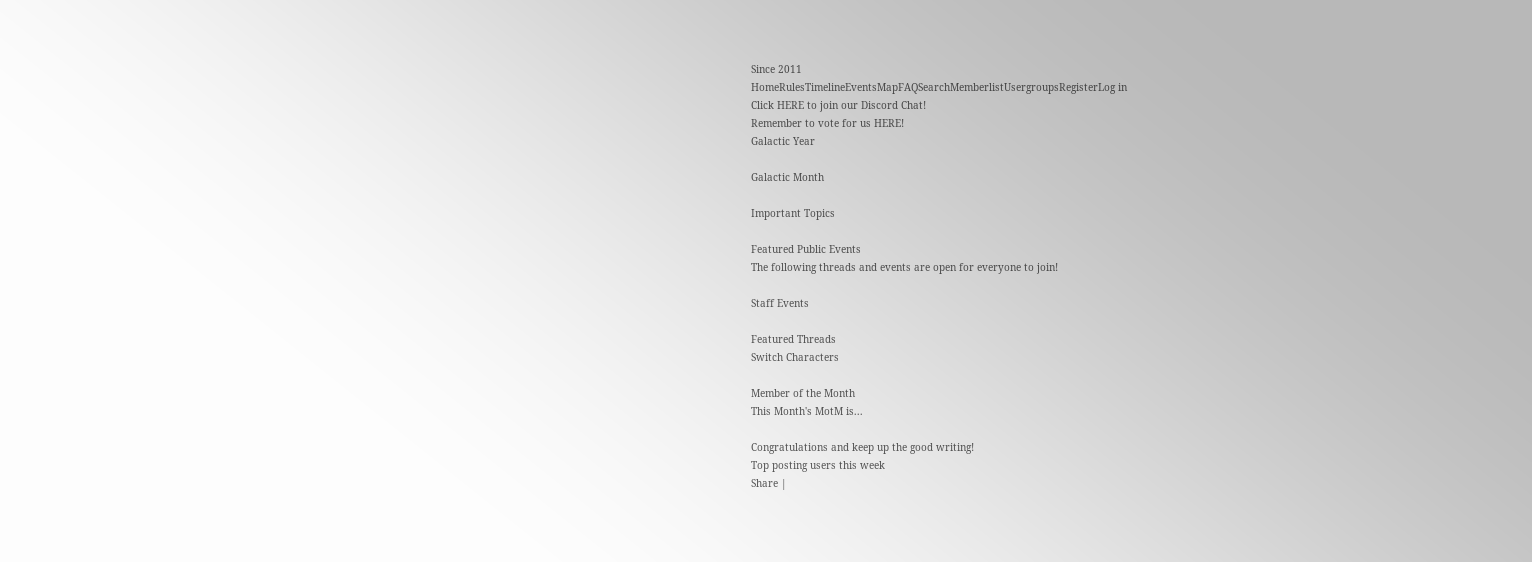Since 2011
HomeRulesTimelineEventsMapFAQSearchMemberlistUsergroupsRegisterLog in
Click HERE to join our Discord Chat!
Remember to vote for us HERE!
Galactic Year

Galactic Month

Important Topics

Featured Public Events
The following threads and events are open for everyone to join!

Staff Events

Featured Threads
Switch Characters

Member of the Month
This Month's MotM is...

Congratulations and keep up the good writing!
Top posting users this week
Share |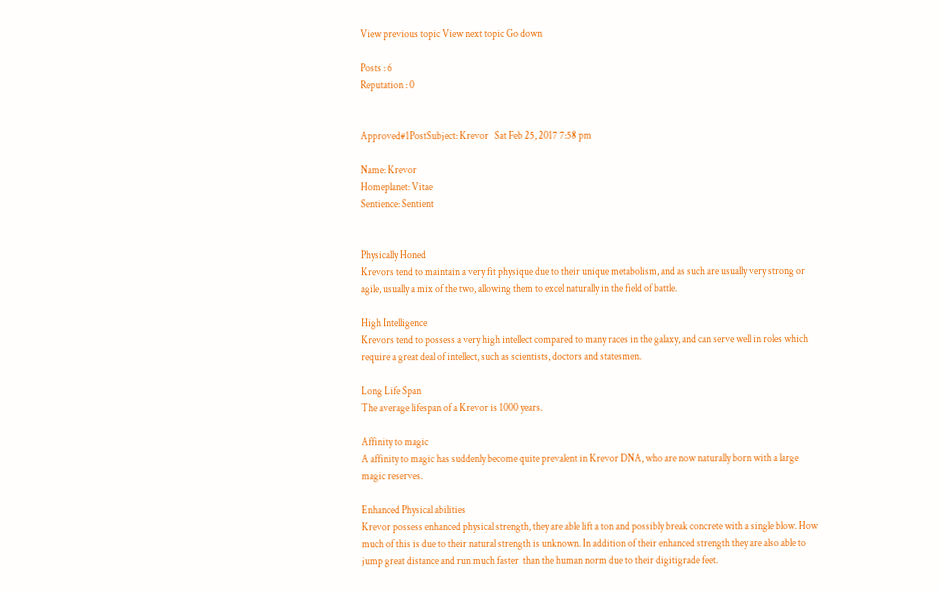View previous topic View next topic Go down

Posts : 6
Reputation : 0


Approved#1PostSubject: Krevor   Sat Feb 25, 2017 7:58 pm

Name: Krevor
Homeplanet: Vitae
Sentience: Sentient


Physically Honed
Krevors tend to maintain a very fit physique due to their unique metabolism, and as such are usually very strong or agile, usually a mix of the two, allowing them to excel naturally in the field of battle.

High Intelligence
Krevors tend to possess a very high intellect compared to many races in the galaxy, and can serve well in roles which require a great deal of intellect, such as scientists, doctors and statesmen.

Long Life Span
The average lifespan of a Krevor is 1000 years.

Affinity to magic
A affinity to magic has suddenly become quite prevalent in Krevor DNA, who are now naturally born with a large magic reserves.

Enhanced Physical abilities
Krevor possess enhanced physical strength, they are able lift a ton and possibly break concrete with a single blow. How much of this is due to their natural strength is unknown. In addition of their enhanced strength they are also able to jump great distance and run much faster  than the human norm due to their digitigrade feet.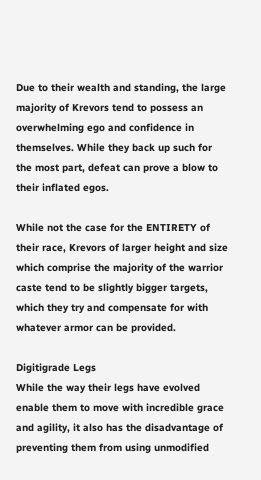Due to their wealth and standing, the large majority of Krevors tend to possess an overwhelming ego and confidence in themselves. While they back up such for the most part, defeat can prove a blow to their inflated egos.

While not the case for the ENTIRETY of their race, Krevors of larger height and size which comprise the majority of the warrior caste tend to be slightly bigger targets, which they try and compensate for with whatever armor can be provided.

Digitigrade Legs
While the way their legs have evolved enable them to move with incredible grace and agility, it also has the disadvantage of preventing them from using unmodified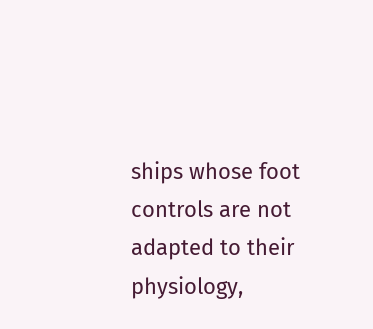ships whose foot controls are not adapted to their physiology,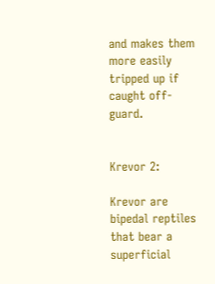and makes them more easily tripped up if caught off-guard.


Krevor 2:

Krevor are bipedal reptiles that bear a superficial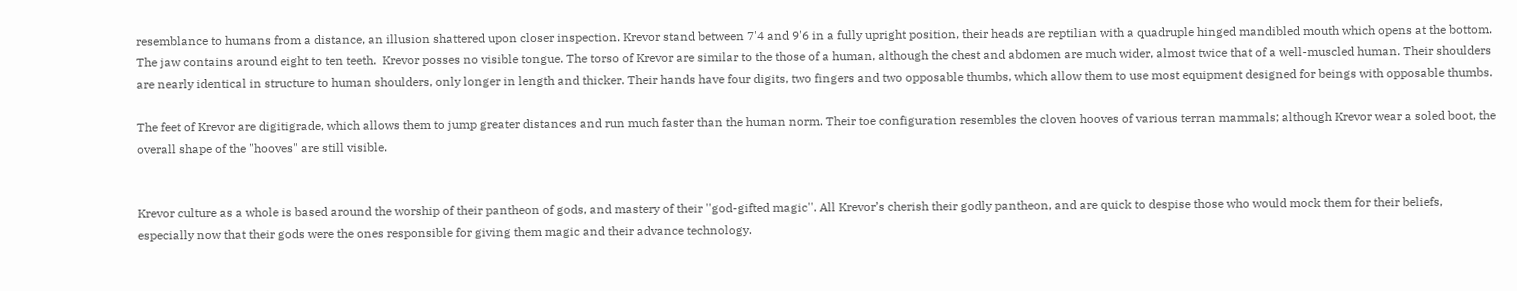resemblance to humans from a distance, an illusion shattered upon closer inspection. Krevor stand between 7'4 and 9'6 in a fully upright position, their heads are reptilian with a quadruple hinged mandibled mouth which opens at the bottom. The jaw contains around eight to ten teeth.  Krevor posses no visible tongue. The torso of Krevor are similar to the those of a human, although the chest and abdomen are much wider, almost twice that of a well-muscled human. Their shoulders are nearly identical in structure to human shoulders, only longer in length and thicker. Their hands have four digits, two fingers and two opposable thumbs, which allow them to use most equipment designed for beings with opposable thumbs.

The feet of Krevor are digitigrade, which allows them to jump greater distances and run much faster than the human norm. Their toe configuration resembles the cloven hooves of various terran mammals; although Krevor wear a soled boot, the overall shape of the "hooves" are still visible.


Krevor culture as a whole is based around the worship of their pantheon of gods, and mastery of their ''god-gifted magic''. All Krevor’s cherish their godly pantheon, and are quick to despise those who would mock them for their beliefs, especially now that their gods were the ones responsible for giving them magic and their advance technology.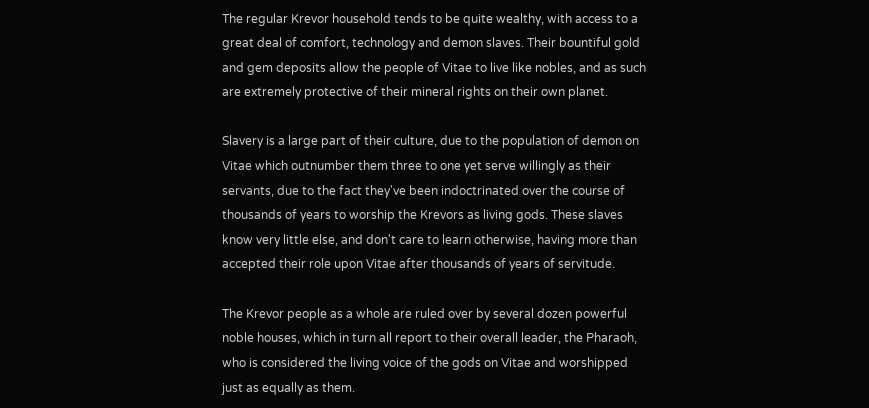The regular Krevor household tends to be quite wealthy, with access to a great deal of comfort, technology and demon slaves. Their bountiful gold and gem deposits allow the people of Vitae to live like nobles, and as such are extremely protective of their mineral rights on their own planet.

Slavery is a large part of their culture, due to the population of demon on Vitae which outnumber them three to one yet serve willingly as their servants, due to the fact they've been indoctrinated over the course of thousands of years to worship the Krevors as living gods. These slaves know very little else, and don't care to learn otherwise, having more than accepted their role upon Vitae after thousands of years of servitude.

The Krevor people as a whole are ruled over by several dozen powerful noble houses, which in turn all report to their overall leader, the Pharaoh, who is considered the living voice of the gods on Vitae and worshipped just as equally as them.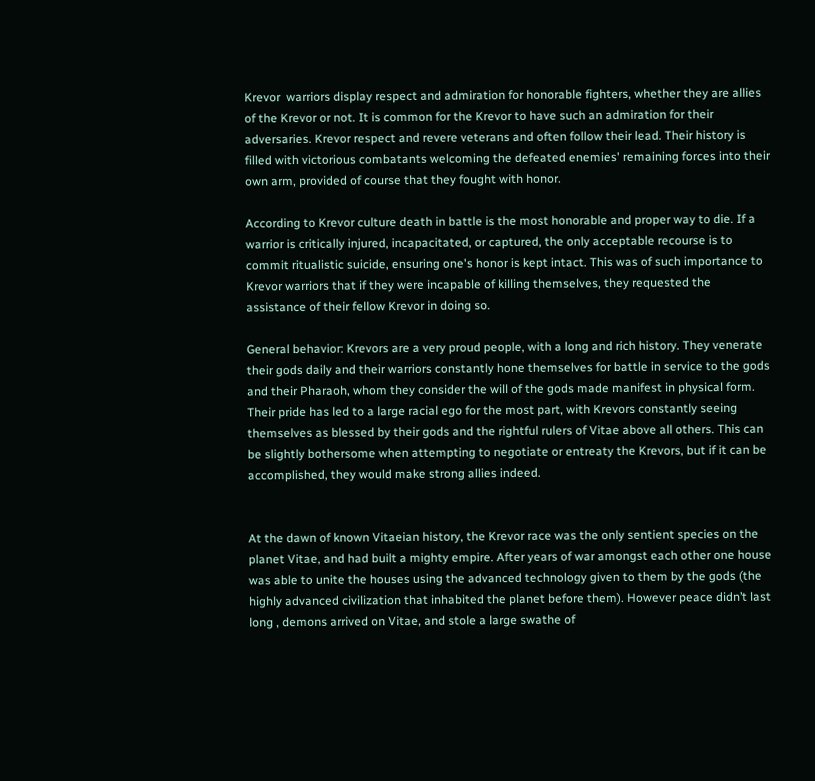Krevor  warriors display respect and admiration for honorable fighters, whether they are allies of the Krevor or not. It is common for the Krevor to have such an admiration for their adversaries. Krevor respect and revere veterans and often follow their lead. Their history is filled with victorious combatants welcoming the defeated enemies' remaining forces into their own arm, provided of course that they fought with honor.

According to Krevor culture death in battle is the most honorable and proper way to die. If a warrior is critically injured, incapacitated, or captured, the only acceptable recourse is to commit ritualistic suicide, ensuring one's honor is kept intact. This was of such importance to Krevor warriors that if they were incapable of killing themselves, they requested the assistance of their fellow Krevor in doing so.

General behavior: Krevors are a very proud people, with a long and rich history. They venerate their gods daily and their warriors constantly hone themselves for battle in service to the gods and their Pharaoh, whom they consider the will of the gods made manifest in physical form. Their pride has led to a large racial ego for the most part, with Krevors constantly seeing themselves as blessed by their gods and the rightful rulers of Vitae above all others. This can be slightly bothersome when attempting to negotiate or entreaty the Krevors, but if it can be accomplished, they would make strong allies indeed.


At the dawn of known Vitaeian history, the Krevor race was the only sentient species on the planet Vitae, and had built a mighty empire. After years of war amongst each other one house was able to unite the houses using the advanced technology given to them by the gods (the highly advanced civilization that inhabited the planet before them). However peace didn’t last long , demons arrived on Vitae, and stole a large swathe of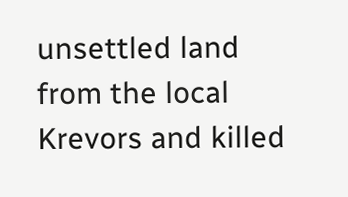unsettled land from the local Krevors and killed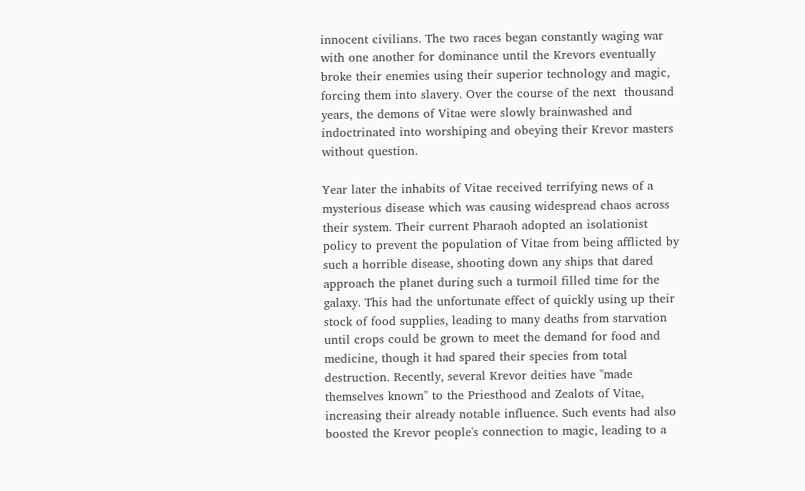innocent civilians. The two races began constantly waging war with one another for dominance until the Krevors eventually broke their enemies using their superior technology and magic, forcing them into slavery. Over the course of the next  thousand years, the demons of Vitae were slowly brainwashed and indoctrinated into worshiping and obeying their Krevor masters without question.

Year later the inhabits of Vitae received terrifying news of a mysterious disease which was causing widespread chaos across their system. Their current Pharaoh adopted an isolationist policy to prevent the population of Vitae from being afflicted by such a horrible disease, shooting down any ships that dared approach the planet during such a turmoil filled time for the galaxy. This had the unfortunate effect of quickly using up their stock of food supplies, leading to many deaths from starvation until crops could be grown to meet the demand for food and medicine, though it had spared their species from total destruction. Recently, several Krevor deities have ''made themselves known'' to the Priesthood and Zealots of Vitae, increasing their already notable influence. Such events had also boosted the Krevor people's connection to magic, leading to a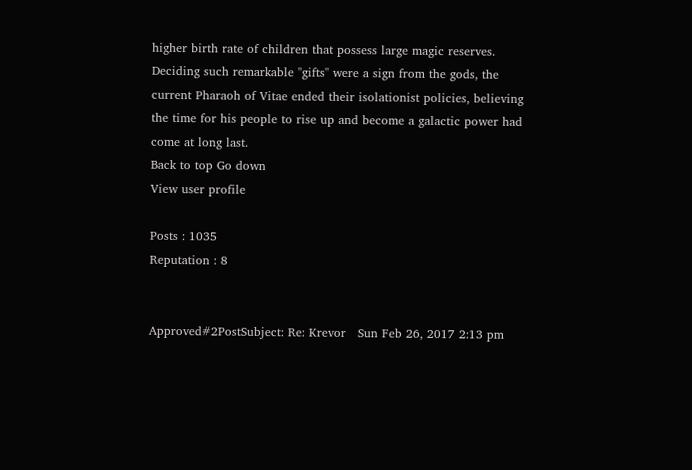higher birth rate of children that possess large magic reserves. Deciding such remarkable ''gifts'' were a sign from the gods, the current Pharaoh of Vitae ended their isolationist policies, believing the time for his people to rise up and become a galactic power had come at long last.
Back to top Go down
View user profile

Posts : 1035
Reputation : 8


Approved#2PostSubject: Re: Krevor   Sun Feb 26, 2017 2:13 pm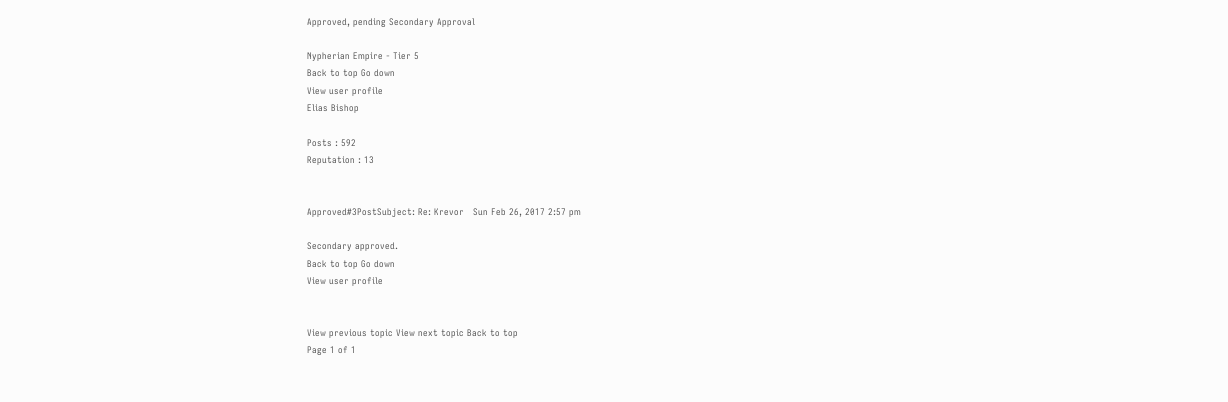Approved, pending Secondary Approval

Nypherian Empire - Tier 5
Back to top Go down
View user profile
Elias Bishop

Posts : 592
Reputation : 13


Approved#3PostSubject: Re: Krevor   Sun Feb 26, 2017 2:57 pm

Secondary approved.
Back to top Go down
View user profile


View previous topic View next topic Back to top
Page 1 of 1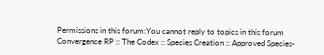Permissions in this forum:You cannot reply to topics in this forum
Convergence RP :: The Codex :: Species Creation :: Approved Species-